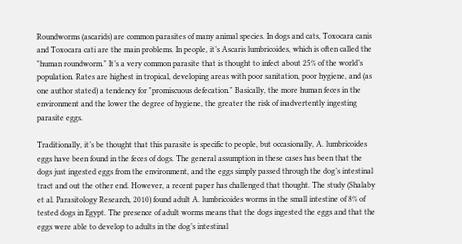Roundworms (ascarids) are common parasites of many animal species. In dogs and cats, Toxocara canis and Toxocara cati are the main problems. In people, it’s Ascaris lumbricoides, which is often called the "human roundworm." It’s a very common parasite that is thought to infect about 25% of the world’s population. Rates are highest in tropical, developing areas with poor sanitation, poor hygiene, and (as one author stated) a tendency for "promiscuous defecation." Basically, the more human feces in the environment and the lower the degree of hygiene, the greater the risk of inadvertently ingesting parasite eggs.

Traditionally, it’s be thought that this parasite is specific to people, but occasionally, A. lumbricoides eggs have been found in the feces of dogs. The general assumption in these cases has been that the dogs just ingested eggs from the environment, and the eggs simply passed through the dog’s intestinal tract and out the other end. However, a recent paper has challenged that thought. The study (Shalaby et al. Parasitology Research, 2010) found adult A. lumbricoides worms in the small intestine of 8% of tested dogs in Egypt. The presence of adult worms means that the dogs ingested the eggs and that the eggs were able to develop to adults in the dog’s intestinal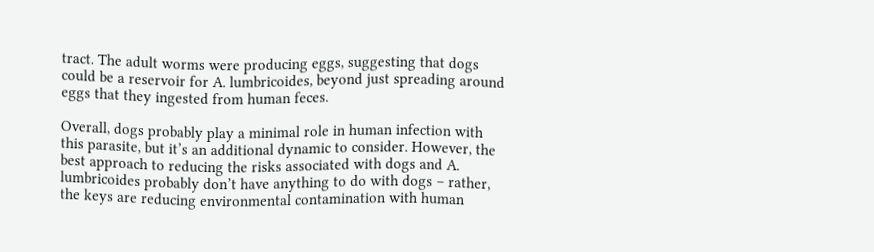tract. The adult worms were producing eggs, suggesting that dogs could be a reservoir for A. lumbricoides, beyond just spreading around eggs that they ingested from human feces.

Overall, dogs probably play a minimal role in human infection with this parasite, but it’s an additional dynamic to consider. However, the best approach to reducing the risks associated with dogs and A. lumbricoides probably don’t have anything to do with dogs – rather, the keys are reducing environmental contamination with human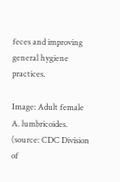feces and improving general hygiene practices.

Image: Adult female A. lumbricoides. (source: CDC Division of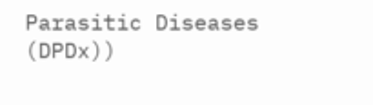Parasitic Diseases (DPDx))